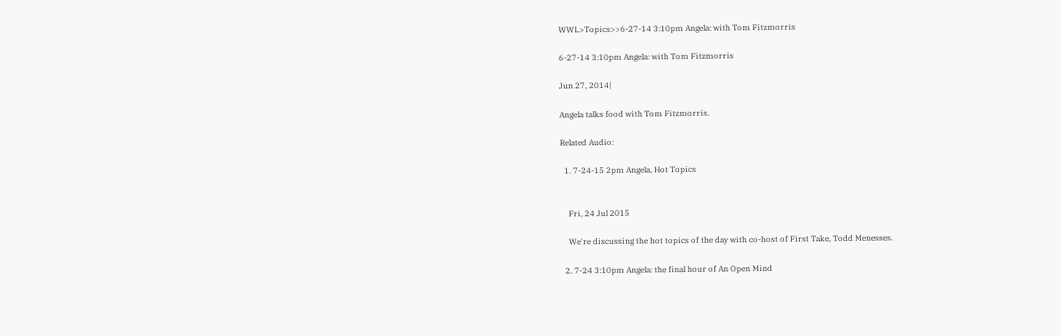WWL>Topics>>6-27-14 3:10pm Angela: with Tom Fitzmorris

6-27-14 3:10pm Angela: with Tom Fitzmorris

Jun 27, 2014|

Angela talks food with Tom Fitzmorris.

Related Audio:

  1. 7-24-15 2pm Angela, Hot Topics


    Fri, 24 Jul 2015

    We're discussing the hot topics of the day with co-host of First Take, Todd Menesses.

  2. 7-24 3:10pm Angela: the final hour of An Open Mind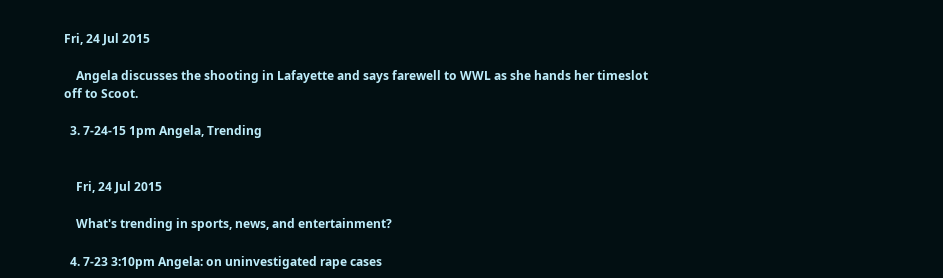Fri, 24 Jul 2015

    Angela discusses the shooting in Lafayette and says farewell to WWL as she hands her timeslot off to Scoot.

  3. 7-24-15 1pm Angela, Trending


    Fri, 24 Jul 2015

    What's trending in sports, news, and entertainment?

  4. 7-23 3:10pm Angela: on uninvestigated rape cases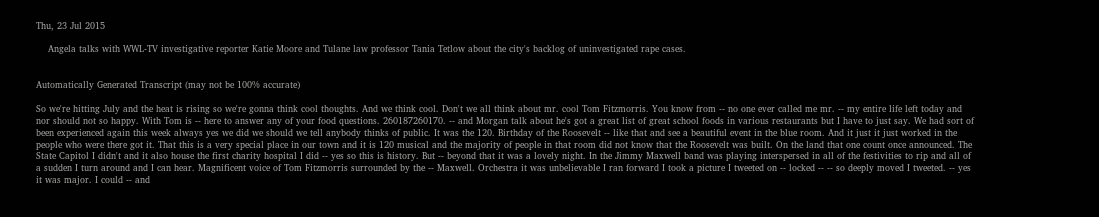Thu, 23 Jul 2015

    Angela talks with WWL-TV investigative reporter Katie Moore and Tulane law professor Tania Tetlow about the city's backlog of uninvestigated rape cases.


Automatically Generated Transcript (may not be 100% accurate)

So we're hitting July and the heat is rising so we're gonna think cool thoughts. And we think cool. Don't we all think about mr. cool Tom Fitzmorris. You know from -- no one ever called me mr. -- my entire life left today and nor should not so happy. With Tom is -- here to answer any of your food questions. 260187260170. -- and Morgan talk about he's got a great list of great school foods in various restaurants but I have to just say. We had sort of been experienced again this week always yes we did we should we tell anybody thinks of public. It was the 120. Birthday of the Roosevelt -- like that and see a beautiful event in the blue room. And it just it just worked in the people who were there got it. That this is a very special place in our town and it is 120 musical and the majority of people in that room did not know that the Roosevelt was built. On the land that one count once announced. The State Capitol I didn't and it also house the first charity hospital I did -- yes so this is history. But -- beyond that it was a lovely night. In the Jimmy Maxwell band was playing interspersed in all of the festivities to rip and all of a sudden I turn around and I can hear. Magnificent voice of Tom Fitzmorris surrounded by the -- Maxwell. Orchestra it was unbelievable I ran forward I took a picture I tweeted on -- locked -- -- so deeply moved I tweeted. -- yes it was major. I could -- and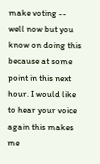make voting -- well now but you know on doing this because at some point in this next hour. I would like to hear your voice again this makes me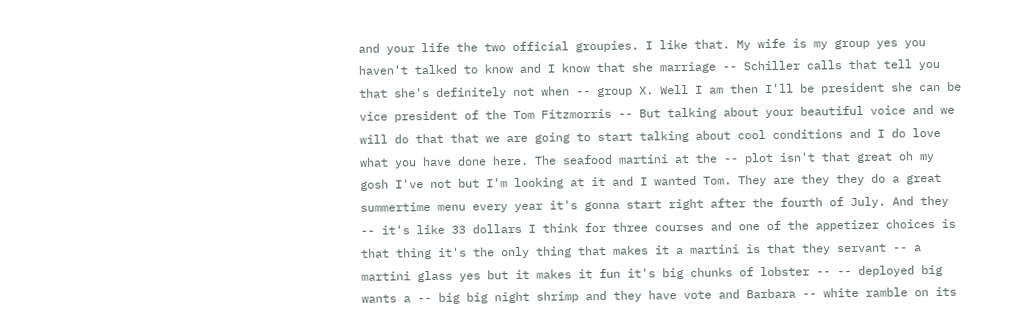and your life the two official groupies. I like that. My wife is my group yes you haven't talked to know and I know that she marriage -- Schiller calls that tell you that she's definitely not when -- group X. Well I am then I'll be president she can be vice president of the Tom Fitzmorris -- But talking about your beautiful voice and we will do that that we are going to start talking about cool conditions and I do love what you have done here. The seafood martini at the -- plot isn't that great oh my gosh I've not but I'm looking at it and I wanted Tom. They are they they do a great summertime menu every year it's gonna start right after the fourth of July. And they -- it's like 33 dollars I think for three courses and one of the appetizer choices is that thing it's the only thing that makes it a martini is that they servant -- a martini glass yes but it makes it fun it's big chunks of lobster -- -- deployed big wants a -- big big night shrimp and they have vote and Barbara -- white ramble on its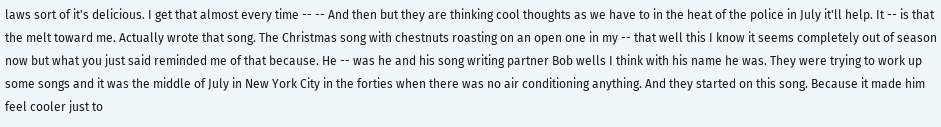laws sort of it's delicious. I get that almost every time -- -- And then but they are thinking cool thoughts as we have to in the heat of the police in July it'll help. It -- is that the melt toward me. Actually wrote that song. The Christmas song with chestnuts roasting on an open one in my -- that well this I know it seems completely out of season now but what you just said reminded me of that because. He -- was he and his song writing partner Bob wells I think with his name he was. They were trying to work up some songs and it was the middle of July in New York City in the forties when there was no air conditioning anything. And they started on this song. Because it made him feel cooler just to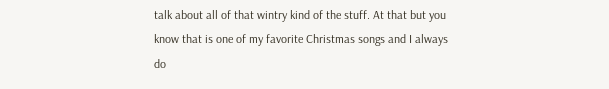talk about all of that wintry kind of the stuff. At that but you know that is one of my favorite Christmas songs and I always do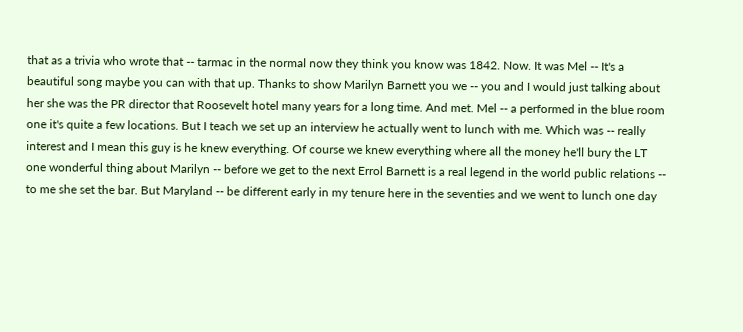that as a trivia who wrote that -- tarmac in the normal now they think you know was 1842. Now. It was Mel -- It's a beautiful song maybe you can with that up. Thanks to show Marilyn Barnett you we -- you and I would just talking about her she was the PR director that Roosevelt hotel many years for a long time. And met. Mel -- a performed in the blue room one it's quite a few locations. But I teach we set up an interview he actually went to lunch with me. Which was -- really interest and I mean this guy is he knew everything. Of course we knew everything where all the money he'll bury the LT one wonderful thing about Marilyn -- before we get to the next Errol Barnett is a real legend in the world public relations -- to me she set the bar. But Maryland -- be different early in my tenure here in the seventies and we went to lunch one day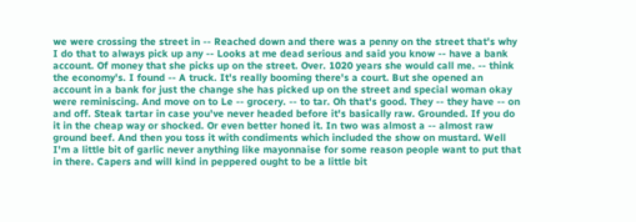we were crossing the street in -- Reached down and there was a penny on the street that's why I do that to always pick up any -- Looks at me dead serious and said you know -- have a bank account. Of money that she picks up on the street. Over. 1020 years she would call me. -- think the economy's. I found -- A truck. It's really booming there's a court. But she opened an account in a bank for just the change she has picked up on the street and special woman okay were reminiscing. And move on to Le -- grocery. -- to tar. Oh that's good. They -- they have -- on and off. Steak tartar in case you've never headed before it's basically raw. Grounded. If you do it in the cheap way or shocked. Or even better honed it. In two was almost a -- almost raw ground beef. And then you toss it with condiments which included the show on mustard. Well I'm a little bit of garlic never anything like mayonnaise for some reason people want to put that in there. Capers and will kind in peppered ought to be a little bit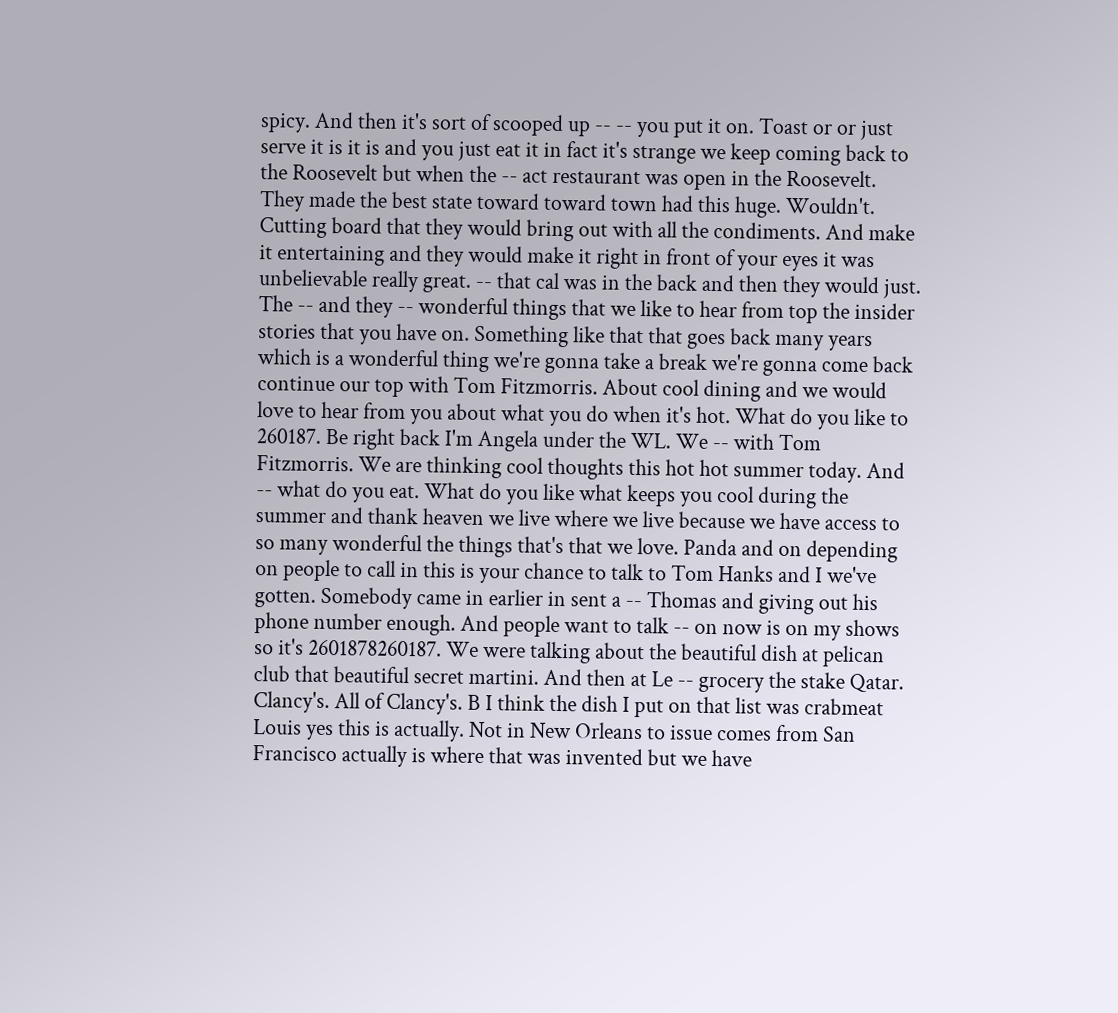spicy. And then it's sort of scooped up -- -- you put it on. Toast or or just serve it is it is and you just eat it in fact it's strange we keep coming back to the Roosevelt but when the -- act restaurant was open in the Roosevelt. They made the best state toward toward town had this huge. Wouldn't. Cutting board that they would bring out with all the condiments. And make it entertaining and they would make it right in front of your eyes it was unbelievable really great. -- that cal was in the back and then they would just. The -- and they -- wonderful things that we like to hear from top the insider stories that you have on. Something like that that goes back many years which is a wonderful thing we're gonna take a break we're gonna come back continue our top with Tom Fitzmorris. About cool dining and we would love to hear from you about what you do when it's hot. What do you like to 260187. Be right back I'm Angela under the WL. We -- with Tom Fitzmorris. We are thinking cool thoughts this hot hot summer today. And -- what do you eat. What do you like what keeps you cool during the summer and thank heaven we live where we live because we have access to so many wonderful the things that's that we love. Panda and on depending on people to call in this is your chance to talk to Tom Hanks and I we've gotten. Somebody came in earlier in sent a -- Thomas and giving out his phone number enough. And people want to talk -- on now is on my shows so it's 2601878260187. We were talking about the beautiful dish at pelican club that beautiful secret martini. And then at Le -- grocery the stake Qatar. Clancy's. All of Clancy's. B I think the dish I put on that list was crabmeat Louis yes this is actually. Not in New Orleans to issue comes from San Francisco actually is where that was invented but we have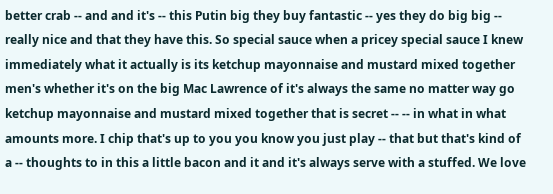better crab -- and and it's -- this Putin big they buy fantastic -- yes they do big big -- really nice and that they have this. So special sauce when a pricey special sauce I knew immediately what it actually is its ketchup mayonnaise and mustard mixed together men's whether it's on the big Mac Lawrence of it's always the same no matter way go ketchup mayonnaise and mustard mixed together that is secret -- -- in what in what amounts more. I chip that's up to you you know you just play -- that but that's kind of a -- thoughts to in this a little bacon and it and it's always serve with a stuffed. We love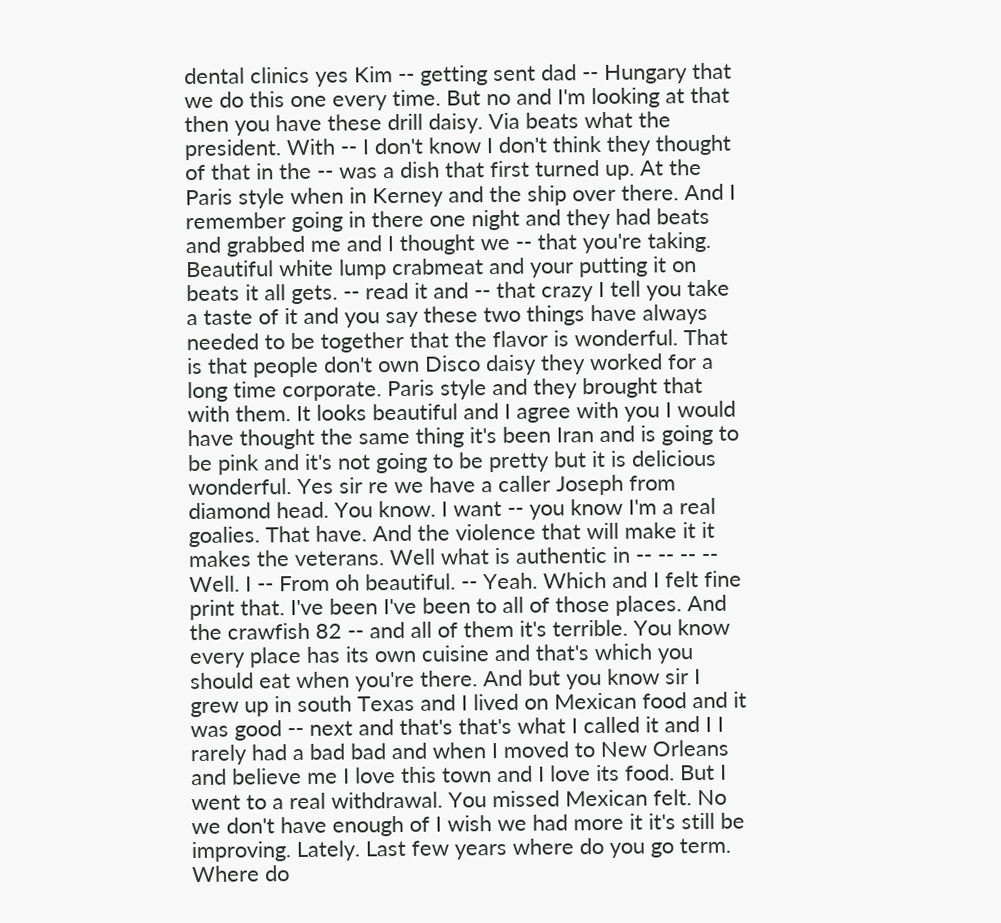dental clinics yes Kim -- getting sent dad -- Hungary that we do this one every time. But no and I'm looking at that then you have these drill daisy. Via beats what the president. With -- I don't know I don't think they thought of that in the -- was a dish that first turned up. At the Paris style when in Kerney and the ship over there. And I remember going in there one night and they had beats and grabbed me and I thought we -- that you're taking. Beautiful white lump crabmeat and your putting it on beats it all gets. -- read it and -- that crazy I tell you take a taste of it and you say these two things have always needed to be together that the flavor is wonderful. That is that people don't own Disco daisy they worked for a long time corporate. Paris style and they brought that with them. It looks beautiful and I agree with you I would have thought the same thing it's been Iran and is going to be pink and it's not going to be pretty but it is delicious wonderful. Yes sir re we have a caller Joseph from diamond head. You know. I want -- you know I'm a real goalies. That have. And the violence that will make it it makes the veterans. Well what is authentic in -- -- -- -- Well. I -- From oh beautiful. -- Yeah. Which and I felt fine print that. I've been I've been to all of those places. And the crawfish 82 -- and all of them it's terrible. You know every place has its own cuisine and that's which you should eat when you're there. And but you know sir I grew up in south Texas and I lived on Mexican food and it was good -- next and that's that's what I called it and I I rarely had a bad bad and when I moved to New Orleans and believe me I love this town and I love its food. But I went to a real withdrawal. You missed Mexican felt. No we don't have enough of I wish we had more it it's still be improving. Lately. Last few years where do you go term. Where do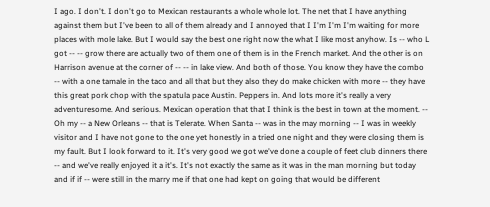I ago. I don't. I don't go to Mexican restaurants a whole whole lot. The net that I have anything against them but I've been to all of them already and I annoyed that I I'm I'm I'm waiting for more places with mole lake. But I would say the best one right now the what I like most anyhow. Is -- who L got -- -- grow there are actually two of them one of them is in the French market. And the other is on Harrison avenue at the corner of -- -- in lake view. And both of those. You know they have the combo -- with a one tamale in the taco and all that but they also they do make chicken with more -- they have this great pork chop with the spatula pace Austin. Peppers in. And lots more it's really a very adventuresome. And serious. Mexican operation that that I think is the best in town at the moment. -- Oh my -- a New Orleans -- that is Telerate. When Santa -- was in the may morning -- I was in weekly visitor and I have not gone to the one yet honestly in a tried one night and they were closing them is my fault. But I look forward to it. It's very good we got we've done a couple of feet club dinners there -- and we've really enjoyed it a it's. It's not exactly the same as it was in the man morning but today and if if -- were still in the marry me if that one had kept on going that would be different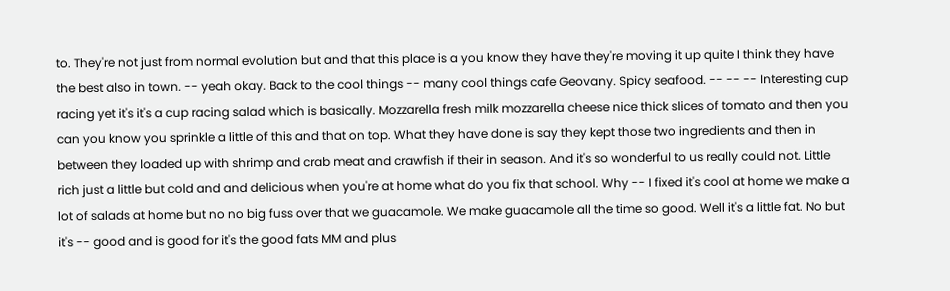to. They're not just from normal evolution but and that this place is a you know they have they're moving it up quite I think they have the best also in town. -- yeah okay. Back to the cool things -- many cool things cafe Geovany. Spicy seafood. -- -- -- Interesting cup racing yet it's it's a cup racing salad which is basically. Mozzarella fresh milk mozzarella cheese nice thick slices of tomato and then you can you know you sprinkle a little of this and that on top. What they have done is say they kept those two ingredients and then in between they loaded up with shrimp and crab meat and crawfish if their in season. And it's so wonderful to us really could not. Little rich just a little but cold and and delicious when you're at home what do you fix that school. Why -- I fixed it's cool at home we make a lot of salads at home but no no big fuss over that we guacamole. We make guacamole all the time so good. Well it's a little fat. No but it's -- good and is good for it's the good fats MM and plus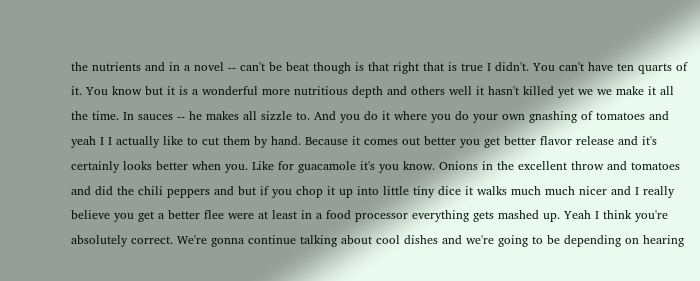the nutrients and in a novel -- can't be beat though is that right that is true I didn't. You can't have ten quarts of it. You know but it is a wonderful more nutritious depth and others well it hasn't killed yet we we make it all the time. In sauces -- he makes all sizzle to. And you do it where you do your own gnashing of tomatoes and yeah I I actually like to cut them by hand. Because it comes out better you get better flavor release and it's certainly looks better when you. Like for guacamole it's you know. Onions in the excellent throw and tomatoes and did the chili peppers and but if you chop it up into little tiny dice it walks much much nicer and I really believe you get a better flee were at least in a food processor everything gets mashed up. Yeah I think you're absolutely correct. We're gonna continue talking about cool dishes and we're going to be depending on hearing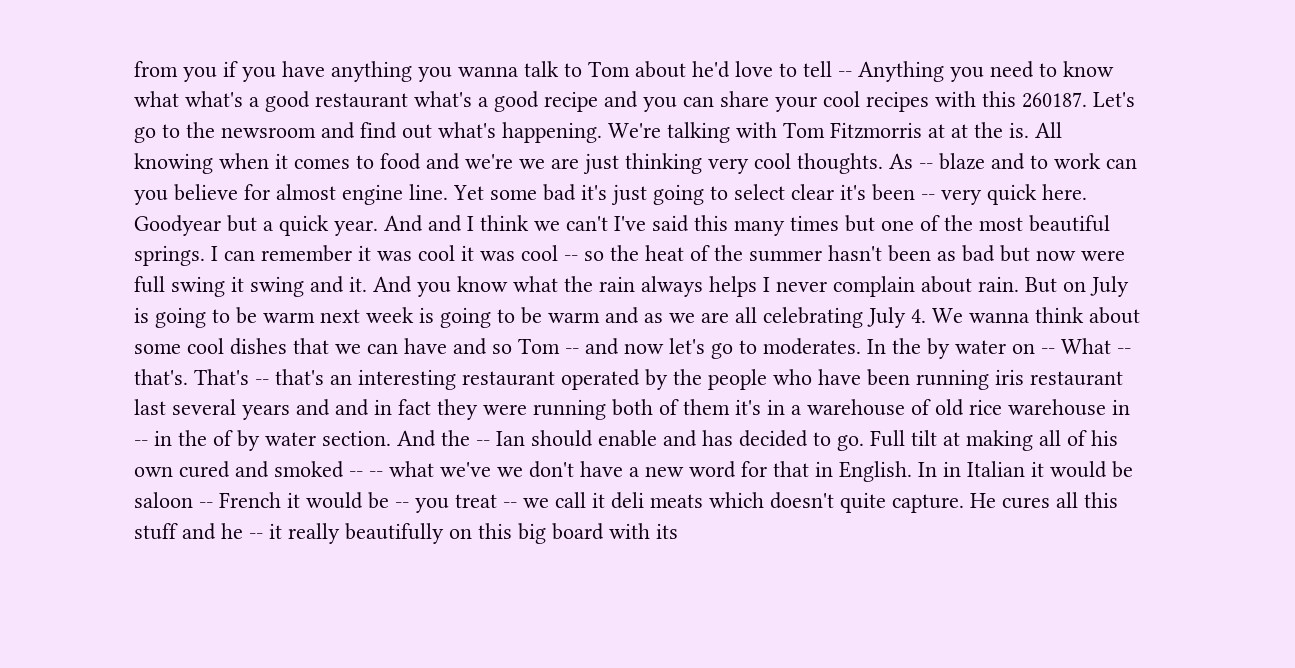from you if you have anything you wanna talk to Tom about he'd love to tell -- Anything you need to know what what's a good restaurant what's a good recipe and you can share your cool recipes with this 260187. Let's go to the newsroom and find out what's happening. We're talking with Tom Fitzmorris at at the is. All knowing when it comes to food and we're we are just thinking very cool thoughts. As -- blaze and to work can you believe for almost engine line. Yet some bad it's just going to select clear it's been -- very quick here. Goodyear but a quick year. And and I think we can't I've said this many times but one of the most beautiful springs. I can remember it was cool it was cool -- so the heat of the summer hasn't been as bad but now were full swing it swing and it. And you know what the rain always helps I never complain about rain. But on July is going to be warm next week is going to be warm and as we are all celebrating July 4. We wanna think about some cool dishes that we can have and so Tom -- and now let's go to moderates. In the by water on -- What -- that's. That's -- that's an interesting restaurant operated by the people who have been running iris restaurant last several years and and in fact they were running both of them it's in a warehouse of old rice warehouse in -- in the of by water section. And the -- Ian should enable and has decided to go. Full tilt at making all of his own cured and smoked -- -- what we've we don't have a new word for that in English. In in Italian it would be saloon -- French it would be -- you treat -- we call it deli meats which doesn't quite capture. He cures all this stuff and he -- it really beautifully on this big board with its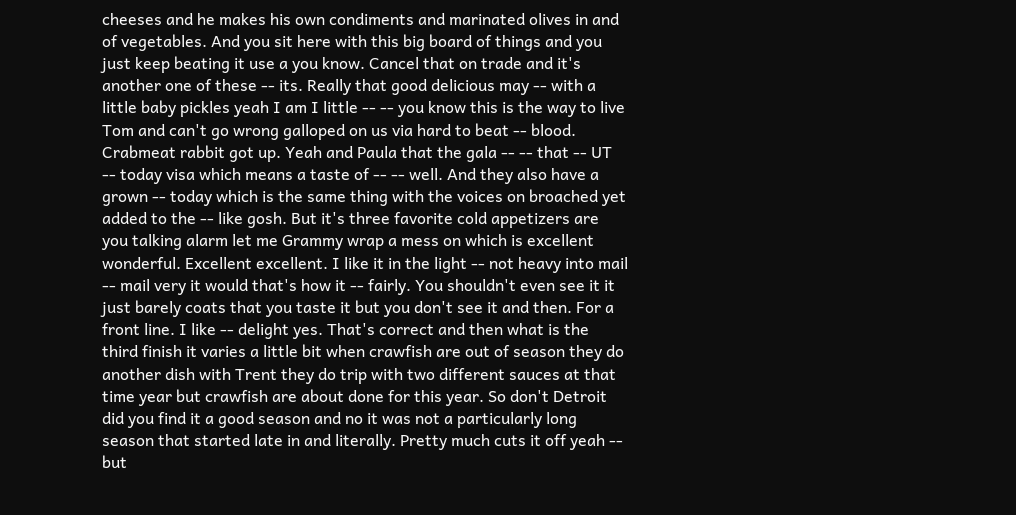cheeses and he makes his own condiments and marinated olives in and of vegetables. And you sit here with this big board of things and you just keep beating it use a you know. Cancel that on trade and it's another one of these -- its. Really that good delicious may -- with a little baby pickles yeah I am I little -- -- you know this is the way to live Tom and can't go wrong galloped on us via hard to beat -- blood. Crabmeat rabbit got up. Yeah and Paula that the gala -- -- that -- UT -- today visa which means a taste of -- -- well. And they also have a grown -- today which is the same thing with the voices on broached yet added to the -- like gosh. But it's three favorite cold appetizers are you talking alarm let me Grammy wrap a mess on which is excellent wonderful. Excellent excellent. I like it in the light -- not heavy into mail -- mail very it would that's how it -- fairly. You shouldn't even see it it just barely coats that you taste it but you don't see it and then. For a front line. I like -- delight yes. That's correct and then what is the third finish it varies a little bit when crawfish are out of season they do another dish with Trent they do trip with two different sauces at that time year but crawfish are about done for this year. So don't Detroit did you find it a good season and no it was not a particularly long season that started late in and literally. Pretty much cuts it off yeah -- but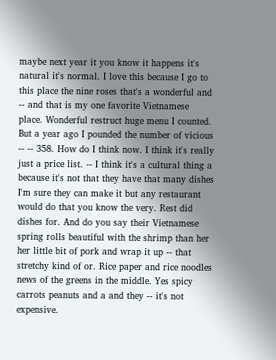maybe next year it you know it happens it's natural it's normal. I love this because I go to this place the nine roses that's a wonderful and -- and that is my one favorite Vietnamese place. Wonderful restruct huge menu I counted. But a year ago I pounded the number of vicious -- -- 358. How do I think now. I think it's really just a price list. -- I think it's a cultural thing a because it's not that they have that many dishes I'm sure they can make it but any restaurant would do that you know the very. Rest did dishes for. And do you say their Vietnamese spring rolls beautiful with the shrimp than her her little bit of pork and wrap it up -- that stretchy kind of or. Rice paper and rice noodles news of the greens in the middle. Yes spicy carrots peanuts and a and they -- it's not expensive.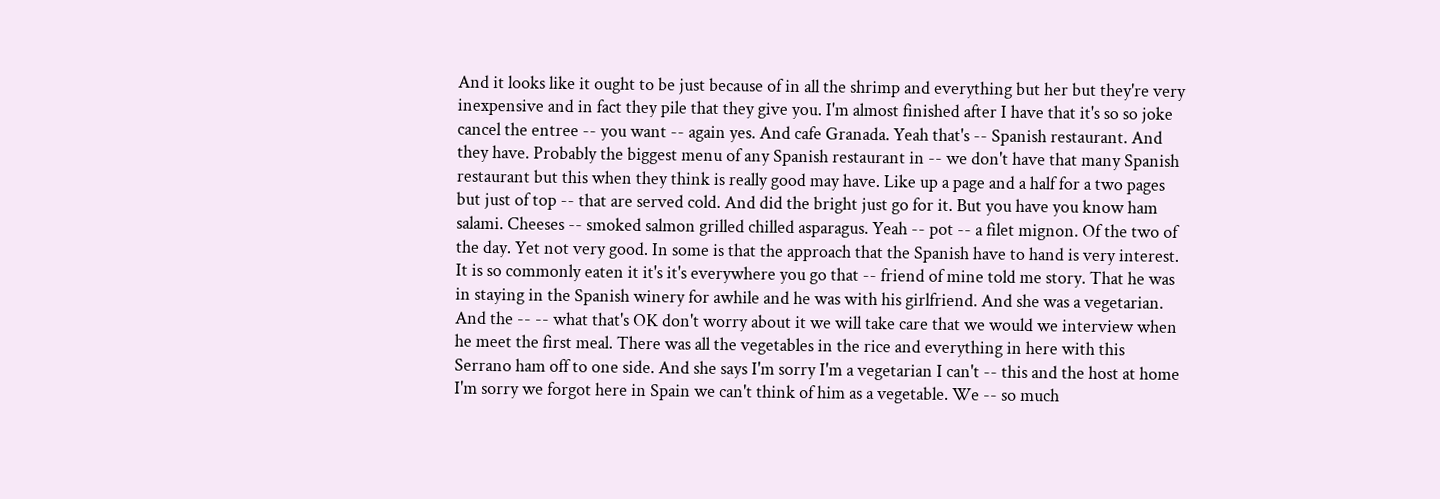And it looks like it ought to be just because of in all the shrimp and everything but her but they're very inexpensive and in fact they pile that they give you. I'm almost finished after I have that it's so so joke cancel the entree -- you want -- again yes. And cafe Granada. Yeah that's -- Spanish restaurant. And they have. Probably the biggest menu of any Spanish restaurant in -- we don't have that many Spanish restaurant but this when they think is really good may have. Like up a page and a half for a two pages but just of top -- that are served cold. And did the bright just go for it. But you have you know ham salami. Cheeses -- smoked salmon grilled chilled asparagus. Yeah -- pot -- a filet mignon. Of the two of the day. Yet not very good. In some is that the approach that the Spanish have to hand is very interest. It is so commonly eaten it it's it's everywhere you go that -- friend of mine told me story. That he was in staying in the Spanish winery for awhile and he was with his girlfriend. And she was a vegetarian. And the -- -- what that's OK don't worry about it we will take care that we would we interview when he meet the first meal. There was all the vegetables in the rice and everything in here with this Serrano ham off to one side. And she says I'm sorry I'm a vegetarian I can't -- this and the host at home I'm sorry we forgot here in Spain we can't think of him as a vegetable. We -- so much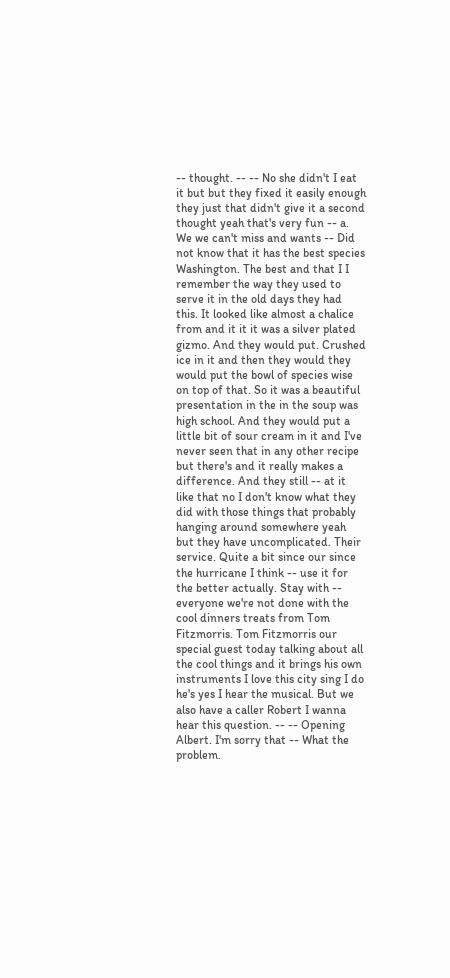-- thought. -- -- No she didn't I eat it but but they fixed it easily enough they just that didn't give it a second thought yeah that's very fun -- a. We we can't miss and wants -- Did not know that it has the best species Washington. The best and that I I remember the way they used to serve it in the old days they had this. It looked like almost a chalice from and it it it was a silver plated gizmo. And they would put. Crushed ice in it and then they would they would put the bowl of species wise on top of that. So it was a beautiful presentation in the in the soup was high school. And they would put a little bit of sour cream in it and I've never seen that in any other recipe but there's and it really makes a difference. And they still -- at it like that no I don't know what they did with those things that probably hanging around somewhere yeah but they have uncomplicated. Their service. Quite a bit since our since the hurricane I think -- use it for the better actually. Stay with -- everyone we're not done with the cool dinners treats from Tom Fitzmorris. Tom Fitzmorris our special guest today talking about all the cool things and it brings his own instruments I love this city sing I do he's yes I hear the musical. But we also have a caller Robert I wanna hear this question. -- -- Opening Albert. I'm sorry that -- What the problem.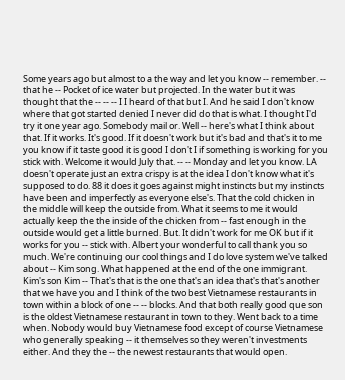Some years ago but almost to a the way and let you know -- remember. -- that he -- Pocket of ice water but projected. In the water but it was thought that the -- -- -- I I heard of that but I. And he said I don't know where that got started denied I never did do that is what. I thought I'd try it one year ago. Somebody mail or. Well -- here's what I think about that. If it works. It's good. If it doesn't work but it's bad and that's it to me you know if it taste good it is good I don't I if something is working for you stick with. Welcome it would July that. -- -- Monday and let you know. LA doesn't operate just an extra crispy is at the idea I don't know what it's supposed to do. 88 it does it goes against might instincts but my instincts have been and imperfectly as everyone else's. That the cold chicken in the middle will keep the outside from. What it seems to me it would actually keep the the inside of the chicken from -- fast enough in the outside would get a little burned. But. It didn't work for me OK but if it works for you -- stick with. Albert your wonderful to call thank you so much. We're continuing our cool things and I do love system we've talked about -- Kim song. What happened at the end of the one immigrant. Kim's son Kim -- That's that is the one that's an idea that's that's another that we have you and I think of the two best Vietnamese restaurants in town within a block of one -- -- blocks. And that both really good que son is the oldest Vietnamese restaurant in town to they. Went back to a time when. Nobody would buy Vietnamese food except of course Vietnamese who generally speaking -- it themselves so they weren't investments either. And they the -- the newest restaurants that would open.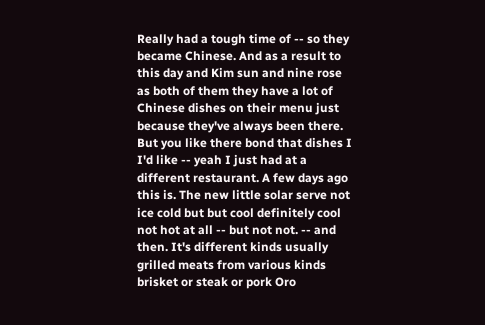Really had a tough time of -- so they became Chinese. And as a result to this day and Kim sun and nine rose as both of them they have a lot of Chinese dishes on their menu just because they've always been there. But you like there bond that dishes I I'd like -- yeah I just had at a different restaurant. A few days ago this is. The new little solar serve not ice cold but but cool definitely cool not hot at all -- but not not. -- and then. It's different kinds usually grilled meats from various kinds brisket or steak or pork Oro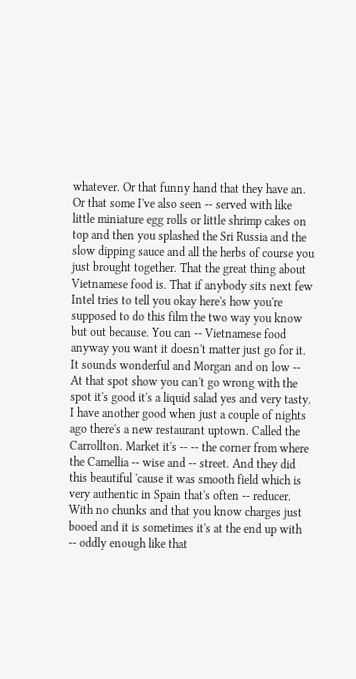whatever. Or that funny hand that they have an. Or that some I've also seen -- served with like little miniature egg rolls or little shrimp cakes on top and then you splashed the Sri Russia and the slow dipping sauce and all the herbs of course you just brought together. That the great thing about Vietnamese food is. That if anybody sits next few Intel tries to tell you okay here's how you're supposed to do this film the two way you know but out because. You can -- Vietnamese food anyway you want it doesn't matter just go for it. It sounds wonderful and Morgan and on low -- At that spot show you can't go wrong with the spot it's good it's a liquid salad yes and very tasty. I have another good when just a couple of nights ago there's a new restaurant uptown. Called the Carrollton. Market it's -- -- the corner from where the Camellia -- wise and -- street. And they did this beautiful 'cause it was smooth field which is very authentic in Spain that's often -- reducer. With no chunks and that you know charges just booed and it is sometimes it's at the end up with -- oddly enough like that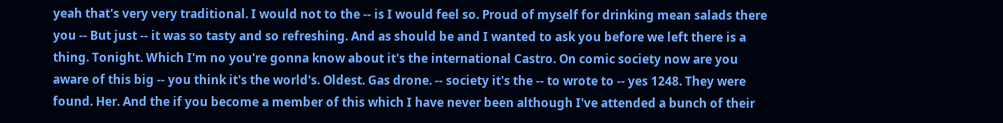yeah that's very very traditional. I would not to the -- is I would feel so. Proud of myself for drinking mean salads there you -- But just -- it was so tasty and so refreshing. And as should be and I wanted to ask you before we left there is a thing. Tonight. Which I'm no you're gonna know about it's the international Castro. On comic society now are you aware of this big -- you think it's the world's. Oldest. Gas drone. -- society it's the -- to wrote to -- yes 1248. They were found. Her. And the if you become a member of this which I have never been although I've attended a bunch of their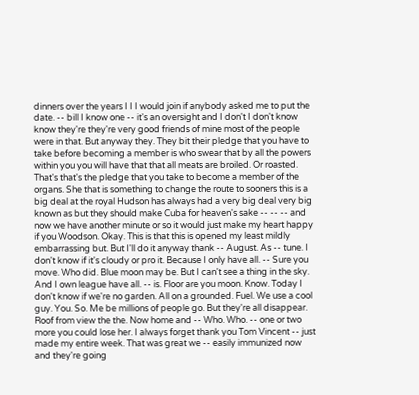dinners over the years I I I would join if anybody asked me to put the date. -- bill I know one -- it's an oversight and I don't I don't know know they're they're very good friends of mine most of the people were in that. But anyway they. They bit their pledge that you have to take before becoming a member is who swear that by all the powers within you you will have that that all meats are broiled. Or roasted. That's that's the pledge that you take to become a member of the organs. She that is something to change the route to sooners this is a big deal at the royal Hudson has always had a very big deal very big known as but they should make Cuba for heaven's sake -- -- -- and now we have another minute or so it would just make my heart happy if you Woodson. Okay. This is that this is opened my least mildly embarrassing but. But I'll do it anyway thank -- August. As -- tune. I don't know if it's cloudy or pro it. Because I only have all. -- Sure you move. Who did. Blue moon may be. But I can't see a thing in the sky. And I own league have all. -- is. Floor are you moon. Know. Today I don't know if we're no garden. All on a grounded. Fuel. We use a cool guy. You. So. Me be millions of people go. But they're all disappear. Roof from view the the. Now home and -- Who. Who. -- one or two more you could lose her. I always forget thank you Tom Vincent -- just made my entire week. That was great we -- easily immunized now and they're going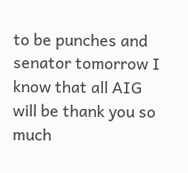to be punches and senator tomorrow I know that all AIG will be thank you so much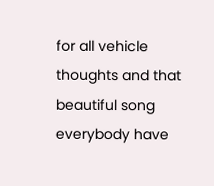for all vehicle thoughts and that beautiful song everybody have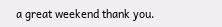a great weekend thank you.